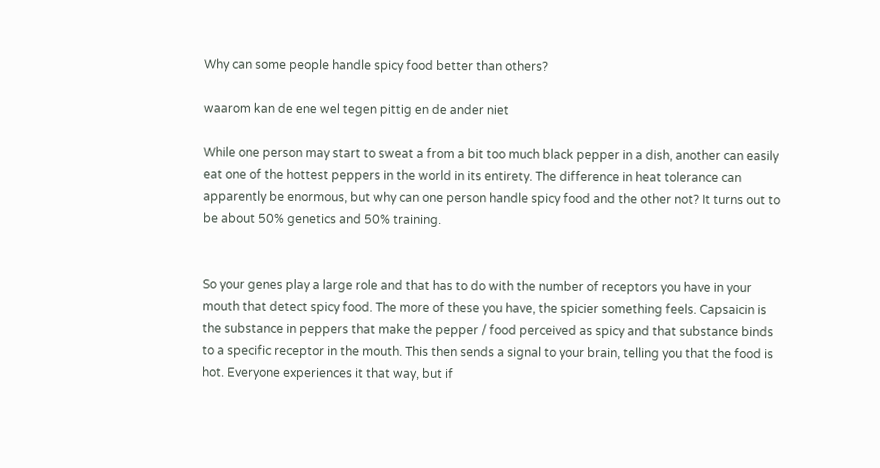Why can some people handle spicy food better than others?

waarom kan de ene wel tegen pittig en de ander niet

While one person may start to sweat a from a bit too much black pepper in a dish, another can easily eat one of the hottest peppers in the world in its entirety. The difference in heat tolerance can apparently be enormous, but why can one person handle spicy food and the other not? It turns out to be about 50% genetics and 50% training.


So your genes play a large role and that has to do with the number of receptors you have in your mouth that detect spicy food. The more of these you have, the spicier something feels. Capsaicin is the substance in peppers that make the pepper / food perceived as spicy and that substance binds to a specific receptor in the mouth. This then sends a signal to your brain, telling you that the food is hot. Everyone experiences it that way, but if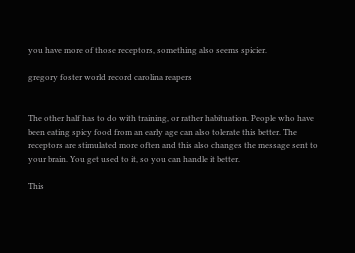you have more of those receptors, something also seems spicier.

gregory foster world record carolina reapers


The other half has to do with training, or rather habituation. People who have been eating spicy food from an early age can also tolerate this better. The receptors are stimulated more often and this also changes the message sent to your brain. You get used to it, so you can handle it better.

This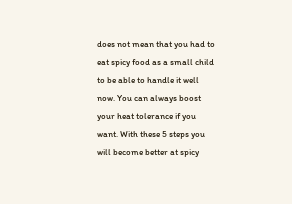does not mean that you had to eat spicy food as a small child to be able to handle it well now. You can always boost your heat tolerance if you want. With these 5 steps you will become better at spicy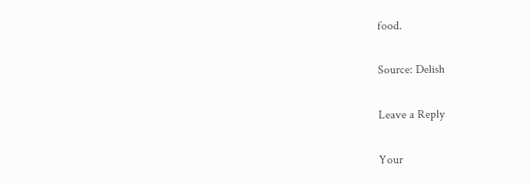food.

Source: Delish

Leave a Reply

Your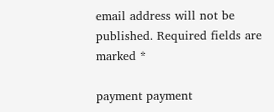email address will not be published. Required fields are marked *

payment payment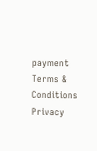payment
Terms & Conditions Privacy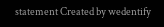statement Created by wedentify